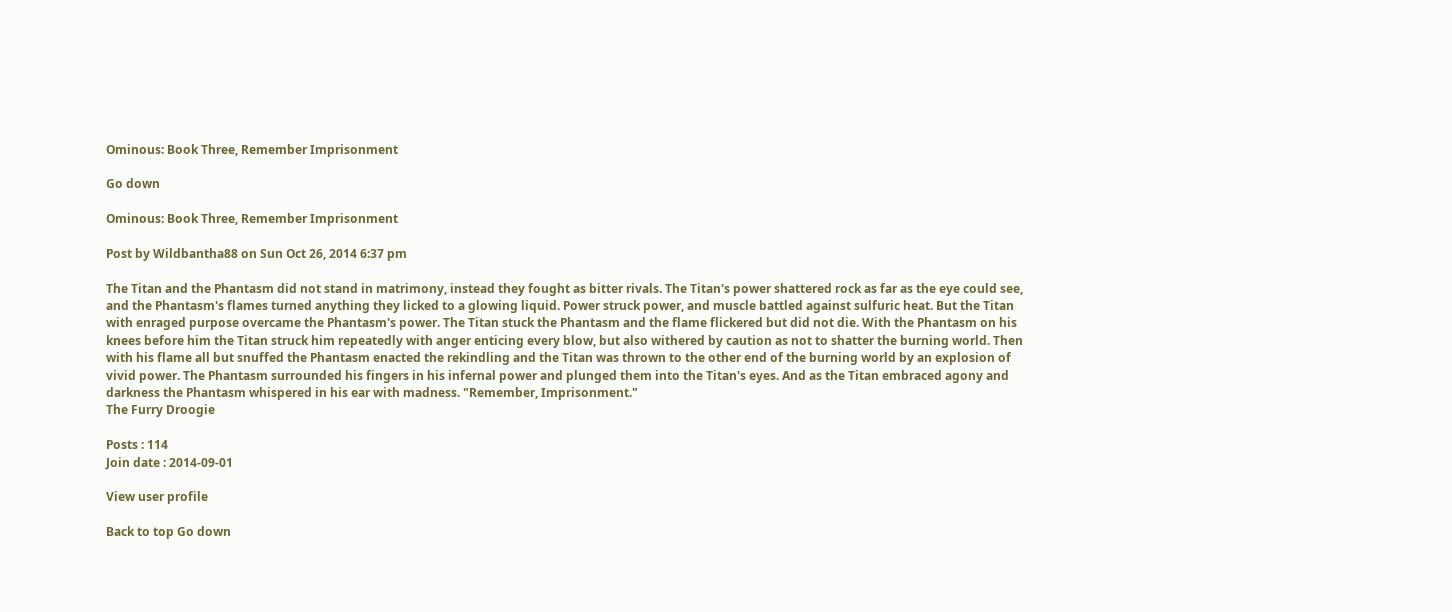Ominous: Book Three, Remember Imprisonment

Go down

Ominous: Book Three, Remember Imprisonment

Post by Wildbantha88 on Sun Oct 26, 2014 6:37 pm

The Titan and the Phantasm did not stand in matrimony, instead they fought as bitter rivals. The Titan's power shattered rock as far as the eye could see, and the Phantasm's flames turned anything they licked to a glowing liquid. Power struck power, and muscle battled against sulfuric heat. But the Titan with enraged purpose overcame the Phantasm's power. The Titan stuck the Phantasm and the flame flickered but did not die. With the Phantasm on his knees before him the Titan struck him repeatedly with anger enticing every blow, but also withered by caution as not to shatter the burning world. Then with his flame all but snuffed the Phantasm enacted the rekindling and the Titan was thrown to the other end of the burning world by an explosion of vivid power. The Phantasm surrounded his fingers in his infernal power and plunged them into the Titan's eyes. And as the Titan embraced agony and darkness the Phantasm whispered in his ear with madness. "Remember, Imprisonment."
The Furry Droogie

Posts : 114
Join date : 2014-09-01

View user profile

Back to top Go down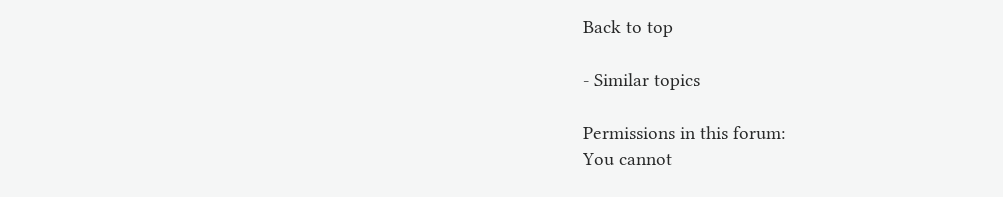Back to top

- Similar topics

Permissions in this forum:
You cannot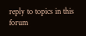reply to topics in this forum